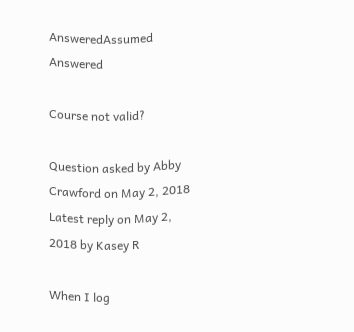AnsweredAssumed Answered

Course not valid?

Question asked by Abby Crawford on May 2, 2018
Latest reply on May 2, 2018 by Kasey R

When I log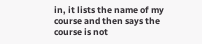in, it lists the name of my course and then says the course is not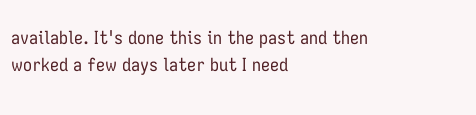available. It's done this in the past and then worked a few days later but I need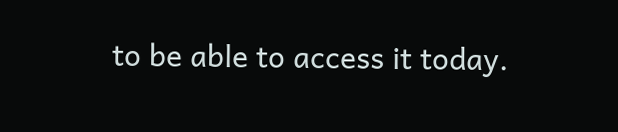to be able to access it today.